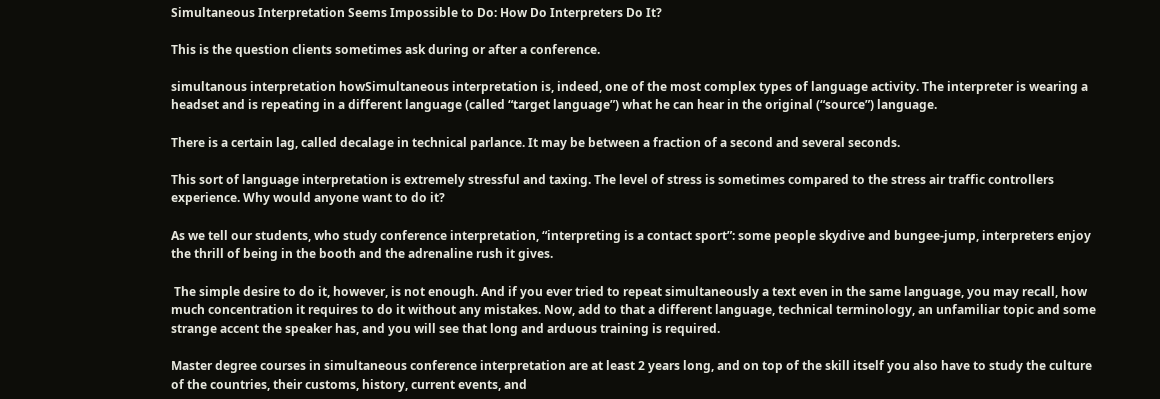Simultaneous Interpretation Seems Impossible to Do: How Do Interpreters Do It?

This is the question clients sometimes ask during or after a conference.

simultanous interpretation howSimultaneous interpretation is, indeed, one of the most complex types of language activity. The interpreter is wearing a headset and is repeating in a different language (called “target language”) what he can hear in the original (“source”) language.

There is a certain lag, called decalage in technical parlance. It may be between a fraction of a second and several seconds.

This sort of language interpretation is extremely stressful and taxing. The level of stress is sometimes compared to the stress air traffic controllers experience. Why would anyone want to do it?

As we tell our students, who study conference interpretation, “interpreting is a contact sport”: some people skydive and bungee-jump, interpreters enjoy the thrill of being in the booth and the adrenaline rush it gives.

 The simple desire to do it, however, is not enough. And if you ever tried to repeat simultaneously a text even in the same language, you may recall, how much concentration it requires to do it without any mistakes. Now, add to that a different language, technical terminology, an unfamiliar topic and some strange accent the speaker has, and you will see that long and arduous training is required.

Master degree courses in simultaneous conference interpretation are at least 2 years long, and on top of the skill itself you also have to study the culture of the countries, their customs, history, current events, and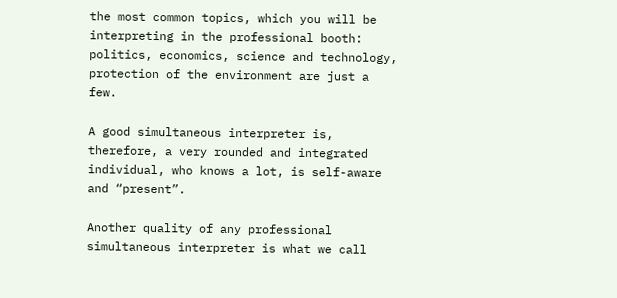the most common topics, which you will be interpreting in the professional booth: politics, economics, science and technology, protection of the environment are just a few.

A good simultaneous interpreter is, therefore, a very rounded and integrated individual, who knows a lot, is self-aware and “present”.

Another quality of any professional simultaneous interpreter is what we call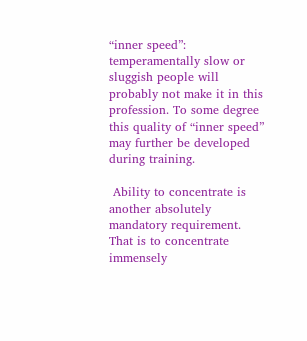“inner speed”: temperamentally slow or sluggish people will probably not make it in this profession. To some degree this quality of “inner speed” may further be developed during training.

 Ability to concentrate is another absolutely mandatory requirement. That is to concentrate immensely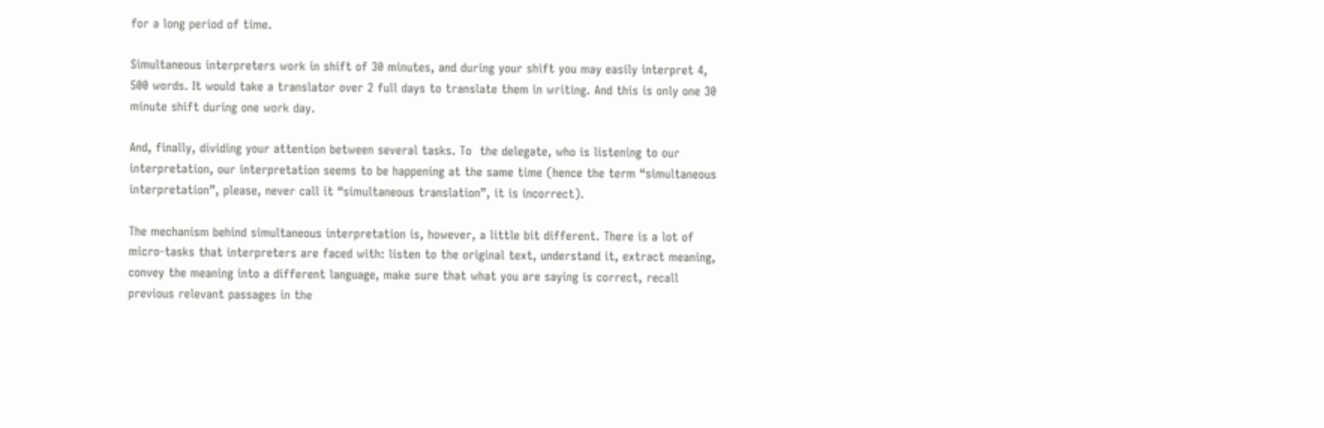for a long period of time.

Simultaneous interpreters work in shift of 30 minutes, and during your shift you may easily interpret 4, 500 words. It would take a translator over 2 full days to translate them in writing. And this is only one 30 minute shift during one work day.

And, finally, dividing your attention between several tasks. To  the delegate, who is listening to our interpretation, our interpretation seems to be happening at the same time (hence the term “simultaneous interpretation”, please, never call it “simultaneous translation”, it is incorrect).

The mechanism behind simultaneous interpretation is, however, a little bit different. There is a lot of micro-tasks that interpreters are faced with: listen to the original text, understand it, extract meaning, convey the meaning into a different language, make sure that what you are saying is correct, recall previous relevant passages in the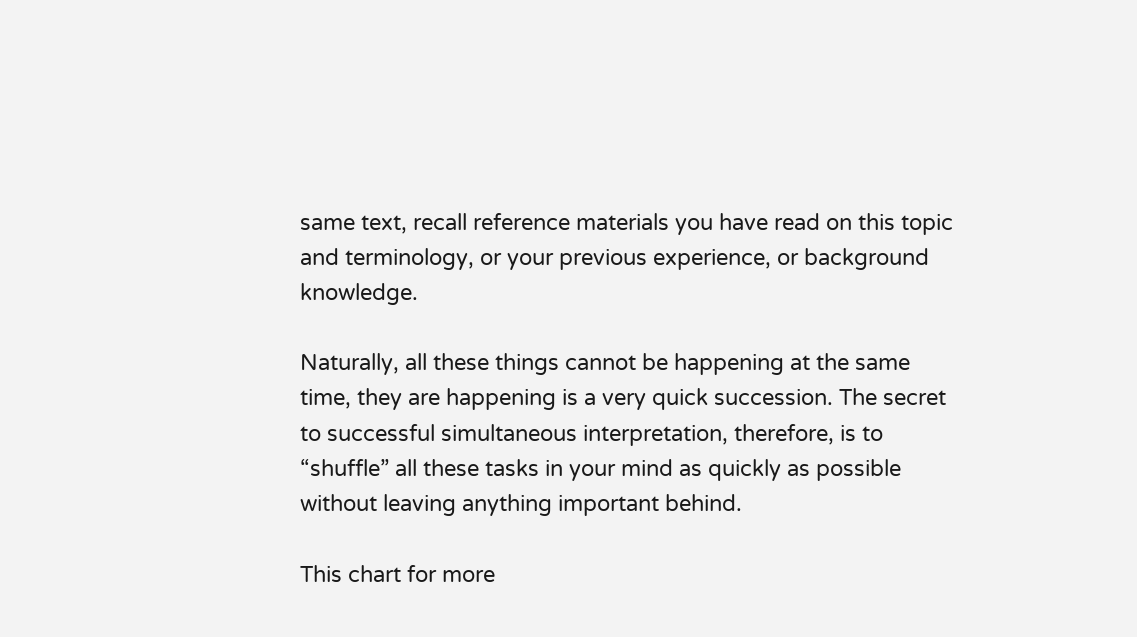same text, recall reference materials you have read on this topic and terminology, or your previous experience, or background knowledge.

Naturally, all these things cannot be happening at the same time, they are happening is a very quick succession. The secret to successful simultaneous interpretation, therefore, is to “shuffle” all these tasks in your mind as quickly as possible without leaving anything important behind.

This chart for more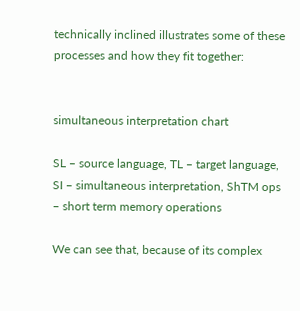technically inclined illustrates some of these processes and how they fit together:


simultaneous interpretation chart

SL – source language, TL – target language, SI – simultaneous interpretation, ShTM ops – short term memory operations

We can see that, because of its complex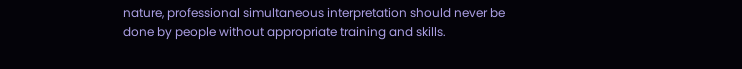nature, professional simultaneous interpretation should never be done by people without appropriate training and skills.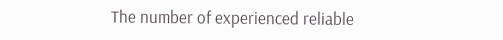The number of experienced reliable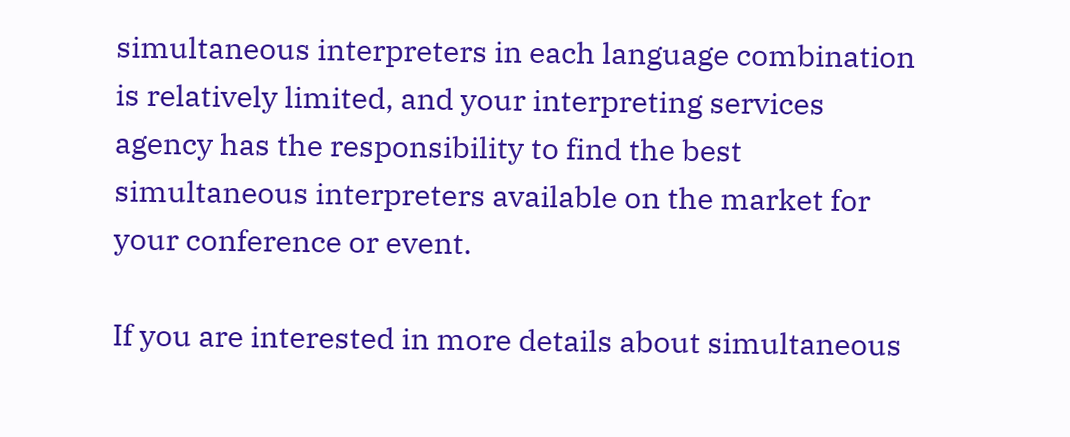simultaneous interpreters in each language combination is relatively limited, and your interpreting services agency has the responsibility to find the best simultaneous interpreters available on the market for your conference or event.

If you are interested in more details about simultaneous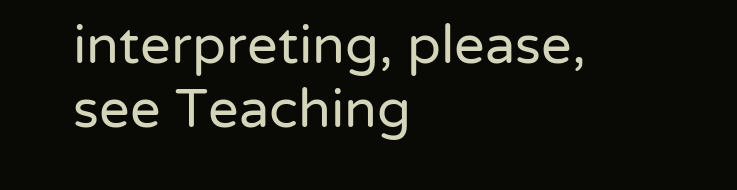interpreting, please, see Teaching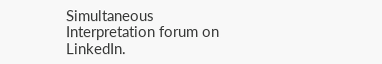Simultaneous Interpretation forum on LinkedIn.